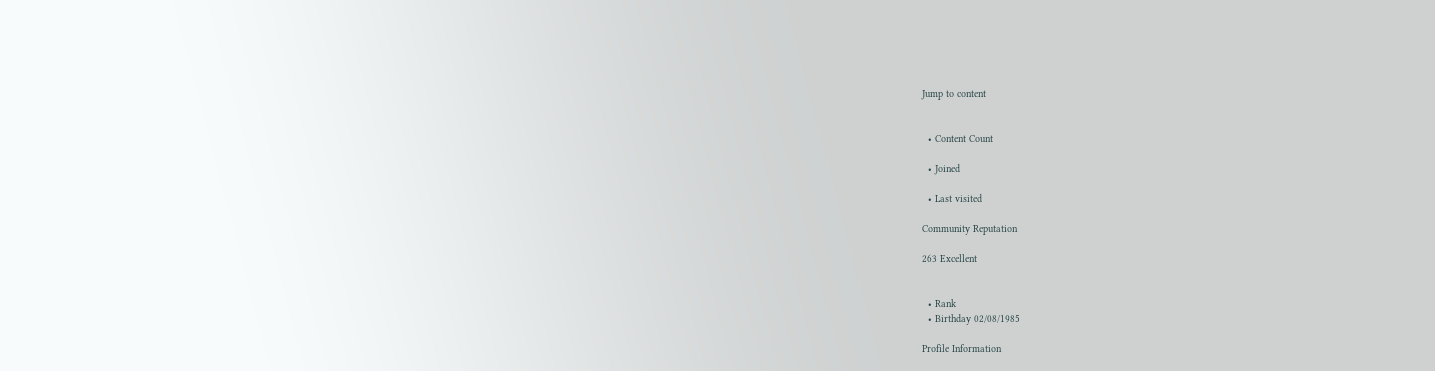Jump to content


  • Content Count

  • Joined

  • Last visited

Community Reputation

263 Excellent


  • Rank
  • Birthday 02/08/1985

Profile Information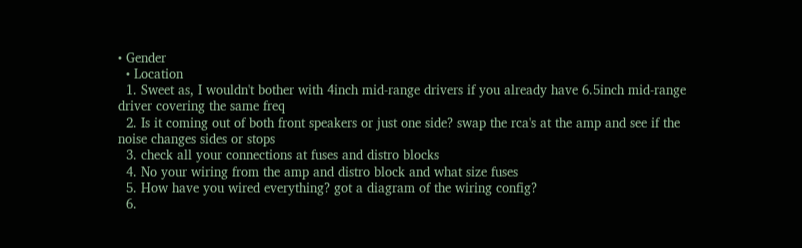• Gender
  • Location
  1. Sweet as, I wouldn't bother with 4inch mid-range drivers if you already have 6.5inch mid-range driver covering the same freq
  2. Is it coming out of both front speakers or just one side? swap the rca's at the amp and see if the noise changes sides or stops
  3. check all your connections at fuses and distro blocks
  4. No your wiring from the amp and distro block and what size fuses
  5. How have you wired everything? got a diagram of the wiring config?
  6.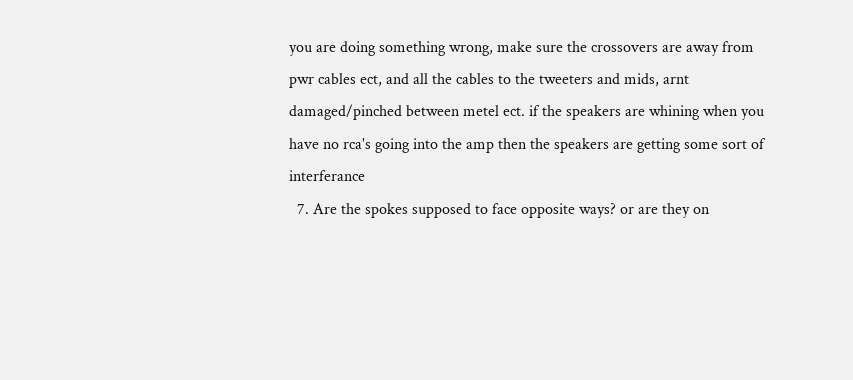you are doing something wrong, make sure the crossovers are away from pwr cables ect, and all the cables to the tweeters and mids, arnt damaged/pinched between metel ect. if the speakers are whining when you have no rca's going into the amp then the speakers are getting some sort of interferance
  7. Are the spokes supposed to face opposite ways? or are they on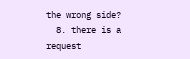the wrong side?
  8. there is a request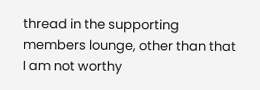thread in the supporting members lounge, other than that I am not worthy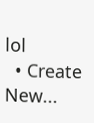lol
  • Create New...